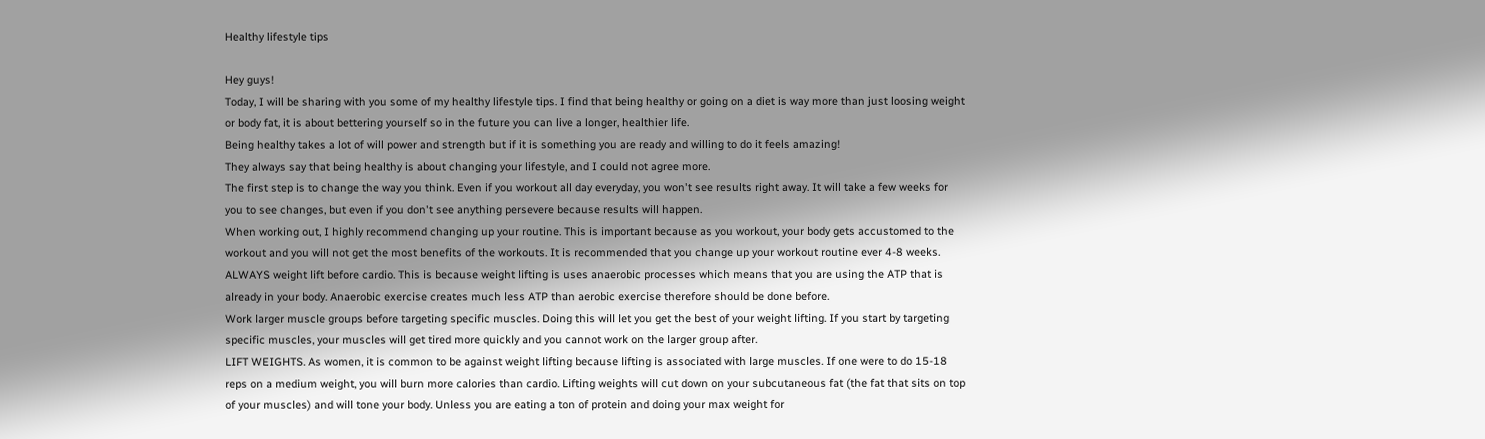Healthy lifestyle tips

Hey guys!
Today, I will be sharing with you some of my healthy lifestyle tips. I find that being healthy or going on a diet is way more than just loosing weight or body fat, it is about bettering yourself so in the future you can live a longer, healthier life.
Being healthy takes a lot of will power and strength but if it is something you are ready and willing to do it feels amazing!
They always say that being healthy is about changing your lifestyle, and I could not agree more.
The first step is to change the way you think. Even if you workout all day everyday, you won't see results right away. It will take a few weeks for you to see changes, but even if you don't see anything persevere because results will happen.
When working out, I highly recommend changing up your routine. This is important because as you workout, your body gets accustomed to the workout and you will not get the most benefits of the workouts. It is recommended that you change up your workout routine ever 4-8 weeks.
ALWAYS weight lift before cardio. This is because weight lifting is uses anaerobic processes which means that you are using the ATP that is already in your body. Anaerobic exercise creates much less ATP than aerobic exercise therefore should be done before.
Work larger muscle groups before targeting specific muscles. Doing this will let you get the best of your weight lifting. If you start by targeting specific muscles, your muscles will get tired more quickly and you cannot work on the larger group after.
LIFT WEIGHTS. As women, it is common to be against weight lifting because lifting is associated with large muscles. If one were to do 15-18 reps on a medium weight, you will burn more calories than cardio. Lifting weights will cut down on your subcutaneous fat (the fat that sits on top of your muscles) and will tone your body. Unless you are eating a ton of protein and doing your max weight for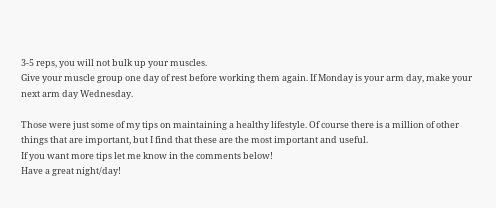3-5 reps, you will not bulk up your muscles.
Give your muscle group one day of rest before working them again. If Monday is your arm day, make your next arm day Wednesday.

Those were just some of my tips on maintaining a healthy lifestyle. Of course there is a million of other things that are important, but I find that these are the most important and useful.
If you want more tips let me know in the comments below!
Have a great night/day!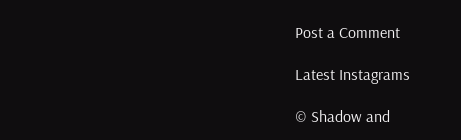Post a Comment

Latest Instagrams

© Shadow and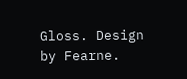Gloss. Design by Fearne.